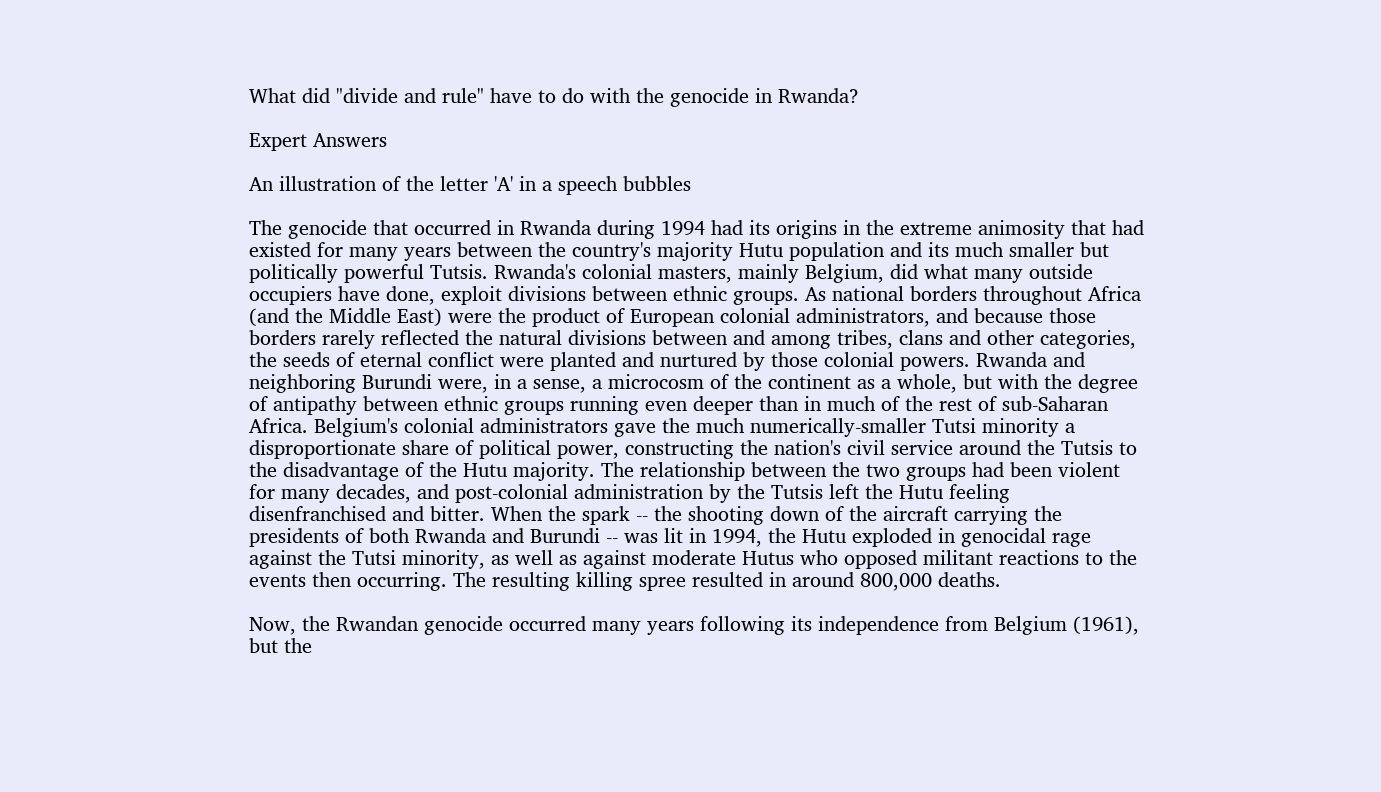What did "divide and rule" have to do with the genocide in Rwanda?

Expert Answers

An illustration of the letter 'A' in a speech bubbles

The genocide that occurred in Rwanda during 1994 had its origins in the extreme animosity that had existed for many years between the country's majority Hutu population and its much smaller but politically powerful Tutsis. Rwanda's colonial masters, mainly Belgium, did what many outside occupiers have done, exploit divisions between ethnic groups. As national borders throughout Africa (and the Middle East) were the product of European colonial administrators, and because those borders rarely reflected the natural divisions between and among tribes, clans and other categories, the seeds of eternal conflict were planted and nurtured by those colonial powers. Rwanda and neighboring Burundi were, in a sense, a microcosm of the continent as a whole, but with the degree of antipathy between ethnic groups running even deeper than in much of the rest of sub-Saharan Africa. Belgium's colonial administrators gave the much numerically-smaller Tutsi minority a disproportionate share of political power, constructing the nation's civil service around the Tutsis to the disadvantage of the Hutu majority. The relationship between the two groups had been violent for many decades, and post-colonial administration by the Tutsis left the Hutu feeling disenfranchised and bitter. When the spark -- the shooting down of the aircraft carrying the presidents of both Rwanda and Burundi -- was lit in 1994, the Hutu exploded in genocidal rage against the Tutsi minority, as well as against moderate Hutus who opposed militant reactions to the events then occurring. The resulting killing spree resulted in around 800,000 deaths.

Now, the Rwandan genocide occurred many years following its independence from Belgium (1961), but the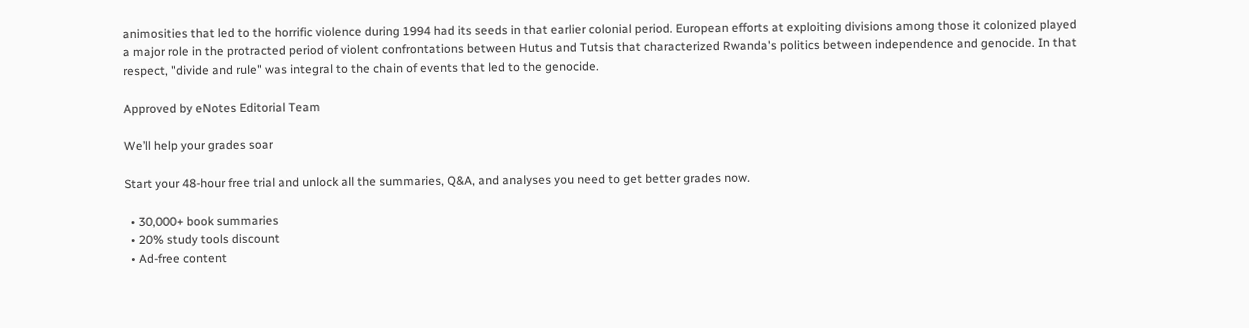animosities that led to the horrific violence during 1994 had its seeds in that earlier colonial period. European efforts at exploiting divisions among those it colonized played a major role in the protracted period of violent confrontations between Hutus and Tutsis that characterized Rwanda's politics between independence and genocide. In that respect, "divide and rule" was integral to the chain of events that led to the genocide.

Approved by eNotes Editorial Team

We’ll help your grades soar

Start your 48-hour free trial and unlock all the summaries, Q&A, and analyses you need to get better grades now.

  • 30,000+ book summaries
  • 20% study tools discount
  • Ad-free content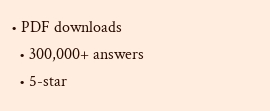• PDF downloads
  • 300,000+ answers
  • 5-star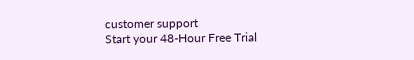customer support
Start your 48-Hour Free Trial